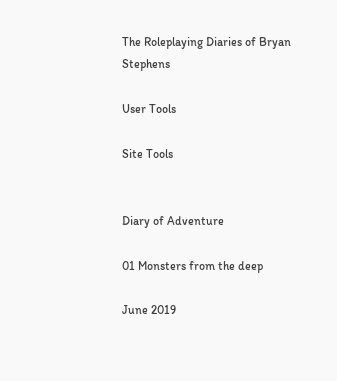The Roleplaying Diaries of Bryan Stephens

User Tools

Site Tools


Diary of Adventure

01 Monsters from the deep

June 2019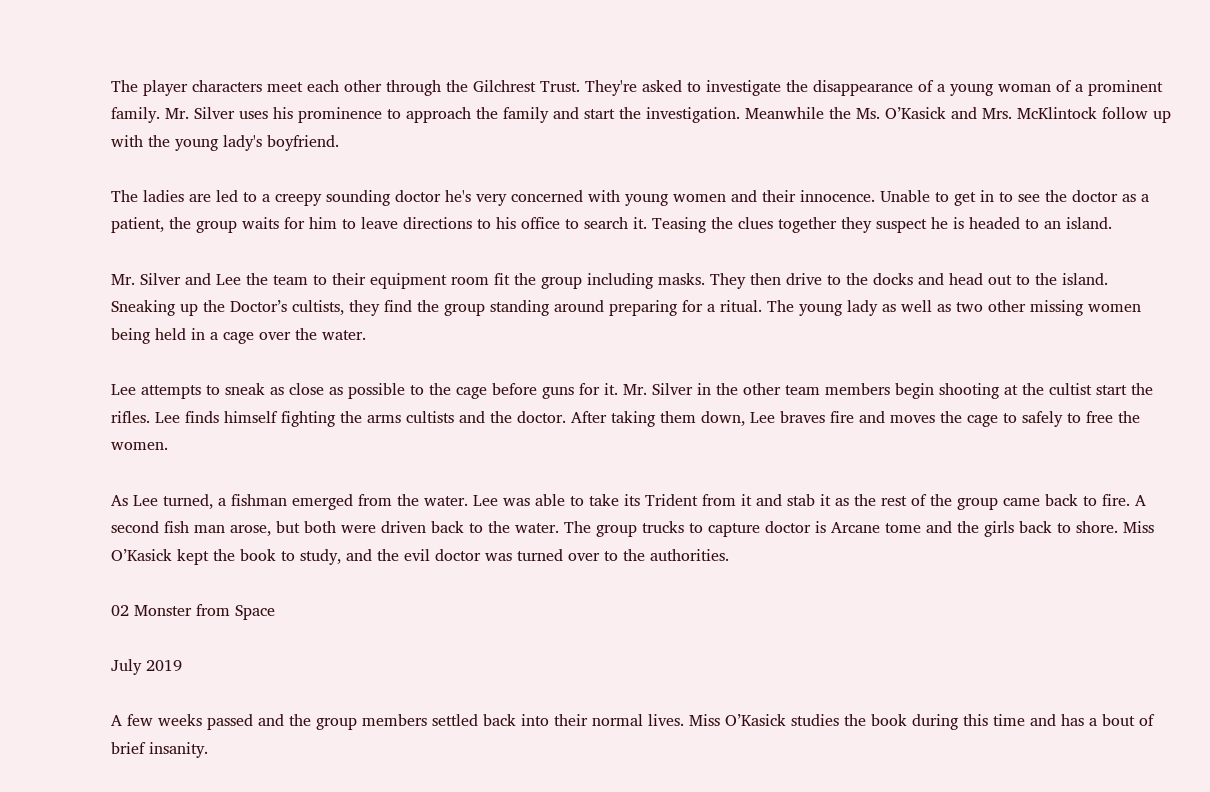The player characters meet each other through the Gilchrest Trust. They're asked to investigate the disappearance of a young woman of a prominent family. Mr. Silver uses his prominence to approach the family and start the investigation. Meanwhile the Ms. O’Kasick and Mrs. McKlintock follow up with the young lady's boyfriend.

The ladies are led to a creepy sounding doctor he's very concerned with young women and their innocence. Unable to get in to see the doctor as a patient, the group waits for him to leave directions to his office to search it. Teasing the clues together they suspect he is headed to an island.

Mr. Silver and Lee the team to their equipment room fit the group including masks. They then drive to the docks and head out to the island. Sneaking up the Doctor’s cultists, they find the group standing around preparing for a ritual. The young lady as well as two other missing women being held in a cage over the water.

Lee attempts to sneak as close as possible to the cage before guns for it. Mr. Silver in the other team members begin shooting at the cultist start the rifles. Lee finds himself fighting the arms cultists and the doctor. After taking them down, Lee braves fire and moves the cage to safely to free the women.

As Lee turned, a fishman emerged from the water. Lee was able to take its Trident from it and stab it as the rest of the group came back to fire. A second fish man arose, but both were driven back to the water. The group trucks to capture doctor is Arcane tome and the girls back to shore. Miss O’Kasick kept the book to study, and the evil doctor was turned over to the authorities.

02 Monster from Space

July 2019

A few weeks passed and the group members settled back into their normal lives. Miss O’Kasick studies the book during this time and has a bout of brief insanity.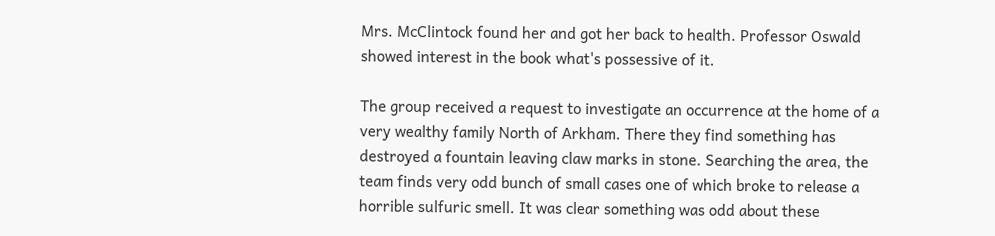Mrs. McClintock found her and got her back to health. Professor Oswald showed interest in the book what's possessive of it.

The group received a request to investigate an occurrence at the home of a very wealthy family North of Arkham. There they find something has destroyed a fountain leaving claw marks in stone. Searching the area, the team finds very odd bunch of small cases one of which broke to release a horrible sulfuric smell. It was clear something was odd about these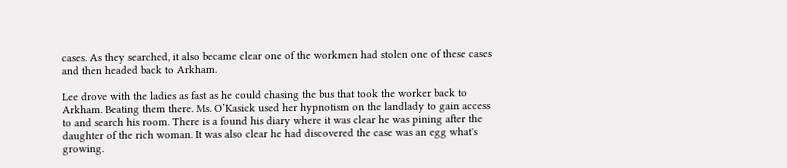cases. As they searched, it also became clear one of the workmen had stolen one of these cases and then headed back to Arkham.

Lee drove with the ladies as fast as he could chasing the bus that took the worker back to Arkham. Beating them there. Ms. O’Kasick used her hypnotism on the landlady to gain access to and search his room. There is a found his diary where it was clear he was pining after the daughter of the rich woman. It was also clear he had discovered the case was an egg what's growing.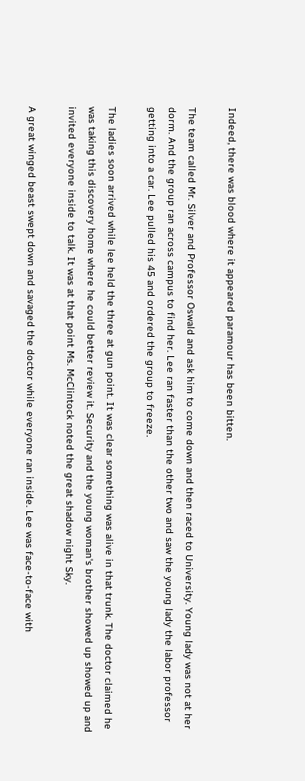Indeed, there was blood where it appeared paramour has been bitten.

The team called Mr. Silver and Professor Oswald and ask him to come down and then raced to University. Young lady was not at her dorm. And the group ran across campus to find her. Lee ran faster than the other two and saw the young lady the labor professor getting into a car. Lee pulled his 45 and ordered the group to freeze.

The ladies soon arrived while lee held the three at gun point. It was clear something was alive in that trunk. The doctor claimed he was taking this discovery home where he could better review it. Security and the young woman's brother showed up showed up and invited everyone inside to talk. It was at that point Ms. McClintock noted the great shadow night Sky.

A great winged beast swept down and savaged the doctor while everyone ran inside. Lee was face-to-face with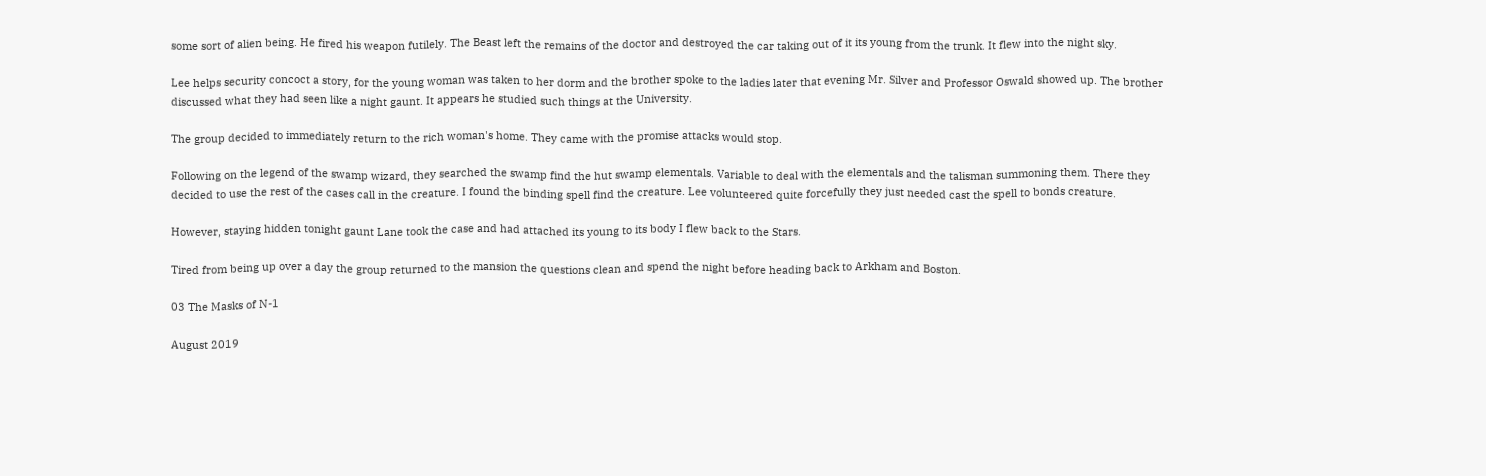some sort of alien being. He fired his weapon futilely. The Beast left the remains of the doctor and destroyed the car taking out of it its young from the trunk. It flew into the night sky.

Lee helps security concoct a story, for the young woman was taken to her dorm and the brother spoke to the ladies later that evening Mr. Silver and Professor Oswald showed up. The brother discussed what they had seen like a night gaunt. It appears he studied such things at the University.

The group decided to immediately return to the rich woman's home. They came with the promise attacks would stop.

Following on the legend of the swamp wizard, they searched the swamp find the hut swamp elementals. Variable to deal with the elementals and the talisman summoning them. There they decided to use the rest of the cases call in the creature. I found the binding spell find the creature. Lee volunteered quite forcefully they just needed cast the spell to bonds creature.

However, staying hidden tonight gaunt Lane took the case and had attached its young to its body I flew back to the Stars.

Tired from being up over a day the group returned to the mansion the questions clean and spend the night before heading back to Arkham and Boston.

03 The Masks of N-1

August 2019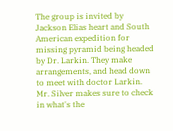The group is invited by Jackson Elias heart and South American expedition for missing pyramid being headed by Dr. Larkin. They make arrangements, and head down to meet with doctor Larkin. Mr. Silver makes sure to check in what's the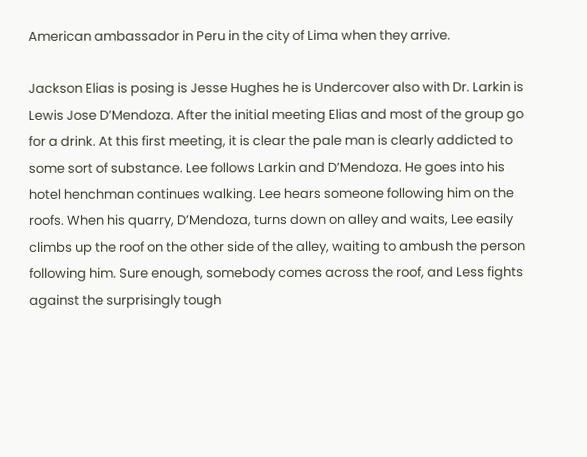American ambassador in Peru in the city of Lima when they arrive.

Jackson Elias is posing is Jesse Hughes he is Undercover also with Dr. Larkin is Lewis Jose D’Mendoza. After the initial meeting Elias and most of the group go for a drink. At this first meeting, it is clear the pale man is clearly addicted to some sort of substance. Lee follows Larkin and D’Mendoza. He goes into his hotel henchman continues walking. Lee hears someone following him on the roofs. When his quarry, D’Mendoza, turns down on alley and waits, Lee easily climbs up the roof on the other side of the alley, waiting to ambush the person following him. Sure enough, somebody comes across the roof, and Less fights against the surprisingly tough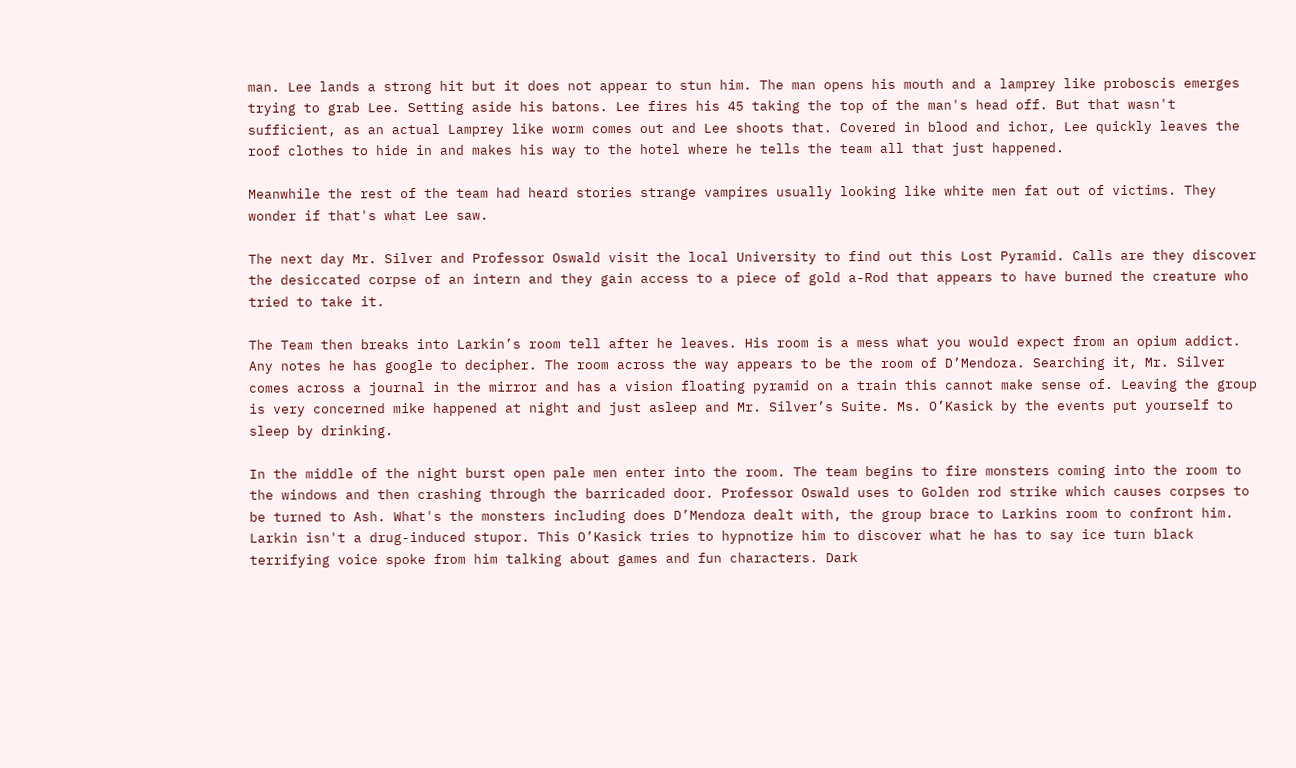man. Lee lands a strong hit but it does not appear to stun him. The man opens his mouth and a lamprey like proboscis emerges trying to grab Lee. Setting aside his batons. Lee fires his 45 taking the top of the man's head off. But that wasn't sufficient, as an actual Lamprey like worm comes out and Lee shoots that. Covered in blood and ichor, Lee quickly leaves the roof clothes to hide in and makes his way to the hotel where he tells the team all that just happened.

Meanwhile the rest of the team had heard stories strange vampires usually looking like white men fat out of victims. They wonder if that's what Lee saw.

The next day Mr. Silver and Professor Oswald visit the local University to find out this Lost Pyramid. Calls are they discover the desiccated corpse of an intern and they gain access to a piece of gold a-Rod that appears to have burned the creature who tried to take it.

The Team then breaks into Larkin’s room tell after he leaves. His room is a mess what you would expect from an opium addict. Any notes he has google to decipher. The room across the way appears to be the room of D’Mendoza. Searching it, Mr. Silver comes across a journal in the mirror and has a vision floating pyramid on a train this cannot make sense of. Leaving the group is very concerned mike happened at night and just asleep and Mr. Silver’s Suite. Ms. O’Kasick by the events put yourself to sleep by drinking.

In the middle of the night burst open pale men enter into the room. The team begins to fire monsters coming into the room to the windows and then crashing through the barricaded door. Professor Oswald uses to Golden rod strike which causes corpses to be turned to Ash. What's the monsters including does D’Mendoza dealt with, the group brace to Larkins room to confront him. Larkin isn't a drug-induced stupor. This O’Kasick tries to hypnotize him to discover what he has to say ice turn black terrifying voice spoke from him talking about games and fun characters. Dark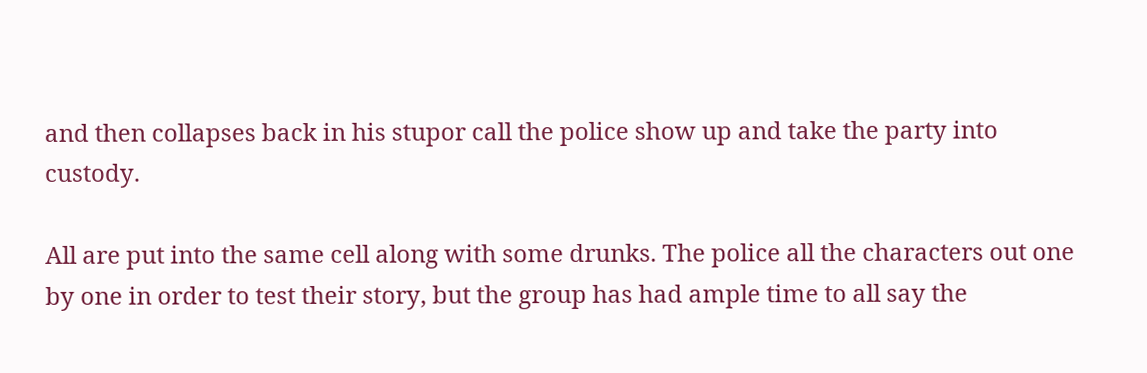and then collapses back in his stupor call the police show up and take the party into custody.

All are put into the same cell along with some drunks. The police all the characters out one by one in order to test their story, but the group has had ample time to all say the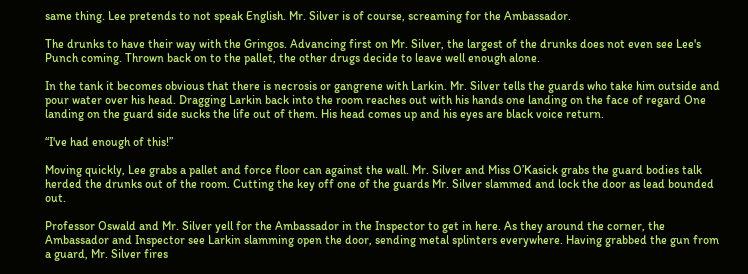same thing. Lee pretends to not speak English. Mr. Silver is of course, screaming for the Ambassador.

The drunks to have their way with the Gringos. Advancing first on Mr. Silver, the largest of the drunks does not even see Lee's Punch coming. Thrown back on to the pallet, the other drugs decide to leave well enough alone.

In the tank it becomes obvious that there is necrosis or gangrene with Larkin. Mr. Silver tells the guards who take him outside and pour water over his head. Dragging Larkin back into the room reaches out with his hands one landing on the face of regard One landing on the guard side sucks the life out of them. His head comes up and his eyes are black voice return.

“I've had enough of this!”

Moving quickly, Lee grabs a pallet and force floor can against the wall. Mr. Silver and Miss O’Kasick grabs the guard bodies talk herded the drunks out of the room. Cutting the key off one of the guards Mr. Silver slammed and lock the door as lead bounded out.

Professor Oswald and Mr. Silver yell for the Ambassador in the Inspector to get in here. As they around the corner, the Ambassador and Inspector see Larkin slamming open the door, sending metal splinters everywhere. Having grabbed the gun from a guard, Mr. Silver fires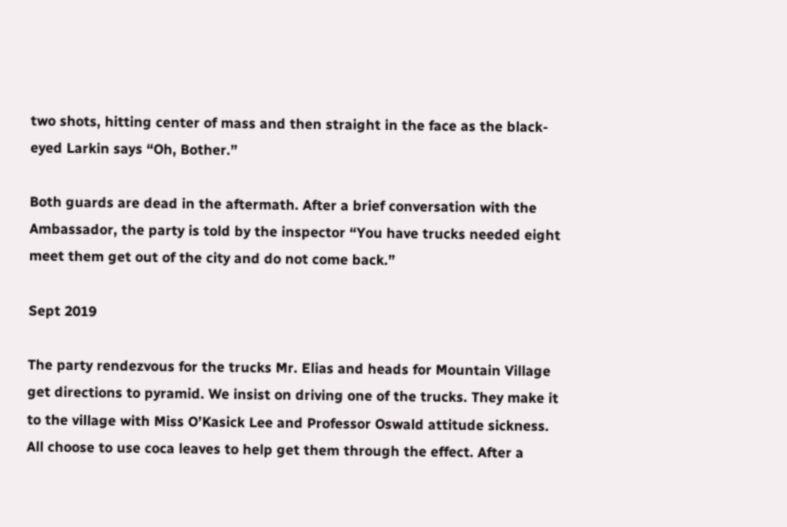two shots, hitting center of mass and then straight in the face as the black-eyed Larkin says “Oh, Bother.”

Both guards are dead in the aftermath. After a brief conversation with the Ambassador, the party is told by the inspector “You have trucks needed eight meet them get out of the city and do not come back.”

Sept 2019

The party rendezvous for the trucks Mr. Elias and heads for Mountain Village get directions to pyramid. We insist on driving one of the trucks. They make it to the village with Miss O’Kasick Lee and Professor Oswald attitude sickness. All choose to use coca leaves to help get them through the effect. After a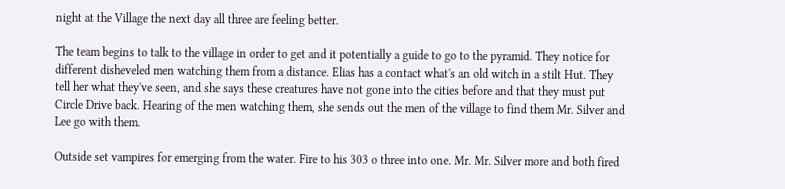night at the Village the next day all three are feeling better.

The team begins to talk to the village in order to get and it potentially a guide to go to the pyramid. They notice for different disheveled men watching them from a distance. Elias has a contact what's an old witch in a stilt Hut. They tell her what they've seen, and she says these creatures have not gone into the cities before and that they must put Circle Drive back. Hearing of the men watching them, she sends out the men of the village to find them Mr. Silver and Lee go with them.

Outside set vampires for emerging from the water. Fire to his 303 o three into one. Mr. Mr. Silver more and both fired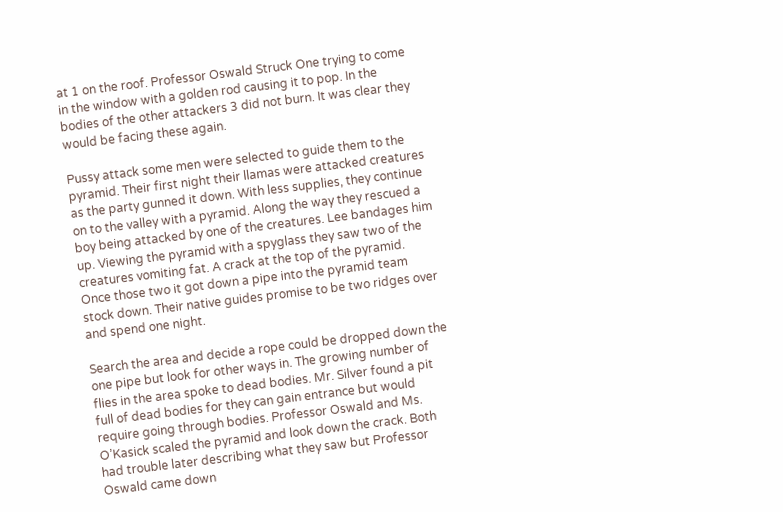at 1 on the roof. Professor Oswald Struck One trying to come in the window with a golden rod causing it to pop. In the bodies of the other attackers 3 did not burn. It was clear they would be facing these again.

Pussy attack some men were selected to guide them to the pyramid. Their first night their llamas were attacked creatures as the party gunned it down. With less supplies, they continue on to the valley with a pyramid. Along the way they rescued a boy being attacked by one of the creatures. Lee bandages him up. Viewing the pyramid with a spyglass they saw two of the creatures vomiting fat. A crack at the top of the pyramid. Once those two it got down a pipe into the pyramid team stock down. Their native guides promise to be two ridges over and spend one night.

Search the area and decide a rope could be dropped down the one pipe but look for other ways in. The growing number of flies in the area spoke to dead bodies. Mr. Silver found a pit full of dead bodies for they can gain entrance but would require going through bodies. Professor Oswald and Ms. O’Kasick scaled the pyramid and look down the crack. Both had trouble later describing what they saw but Professor Oswald came down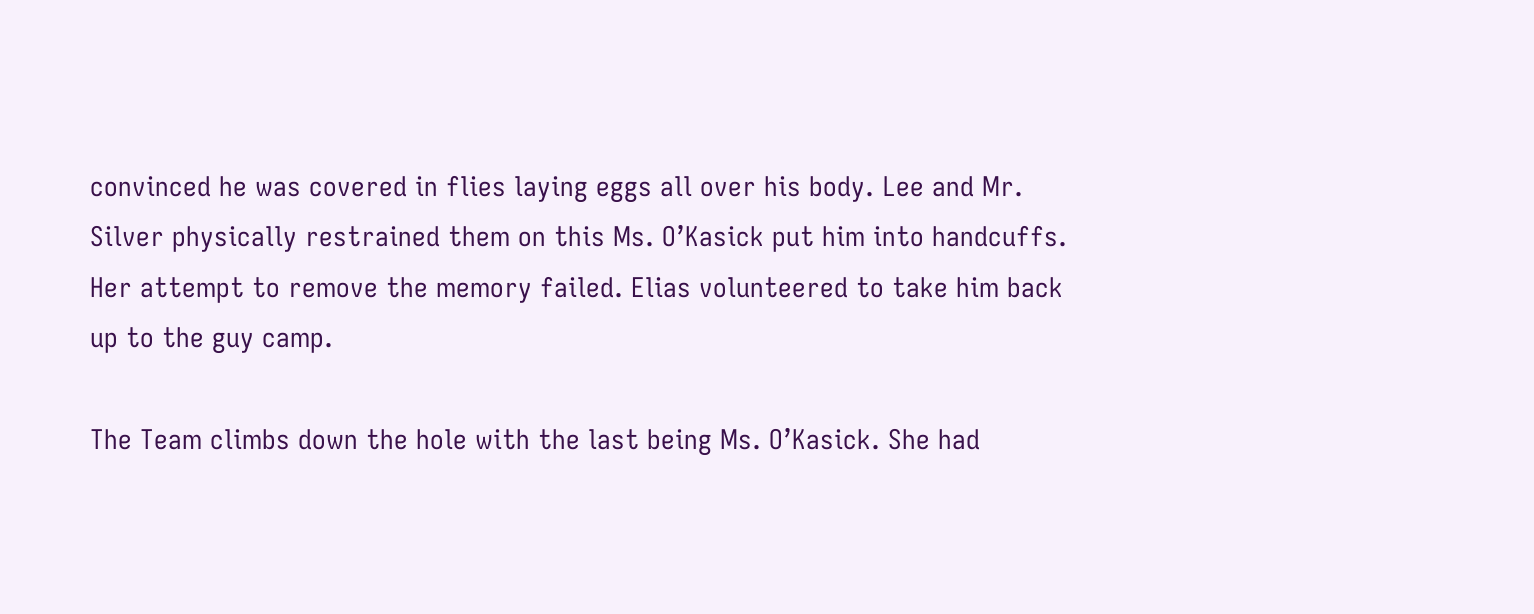convinced he was covered in flies laying eggs all over his body. Lee and Mr. Silver physically restrained them on this Ms. O’Kasick put him into handcuffs. Her attempt to remove the memory failed. Elias volunteered to take him back up to the guy camp.

The Team climbs down the hole with the last being Ms. O’Kasick. She had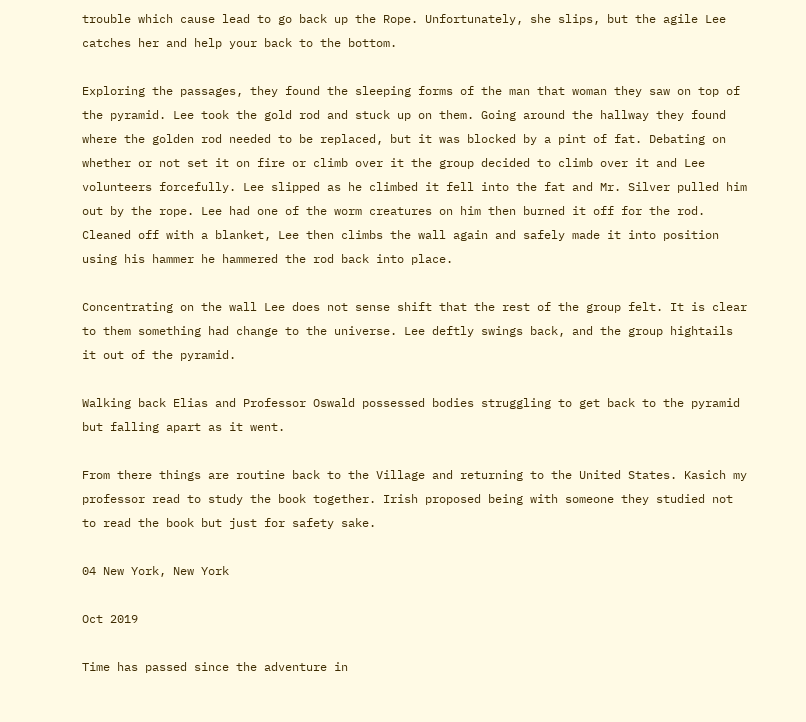trouble which cause lead to go back up the Rope. Unfortunately, she slips, but the agile Lee catches her and help your back to the bottom.

Exploring the passages, they found the sleeping forms of the man that woman they saw on top of the pyramid. Lee took the gold rod and stuck up on them. Going around the hallway they found where the golden rod needed to be replaced, but it was blocked by a pint of fat. Debating on whether or not set it on fire or climb over it the group decided to climb over it and Lee volunteers forcefully. Lee slipped as he climbed it fell into the fat and Mr. Silver pulled him out by the rope. Lee had one of the worm creatures on him then burned it off for the rod. Cleaned off with a blanket, Lee then climbs the wall again and safely made it into position using his hammer he hammered the rod back into place.

Concentrating on the wall Lee does not sense shift that the rest of the group felt. It is clear to them something had change to the universe. Lee deftly swings back, and the group hightails it out of the pyramid.

Walking back Elias and Professor Oswald possessed bodies struggling to get back to the pyramid but falling apart as it went.

From there things are routine back to the Village and returning to the United States. Kasich my professor read to study the book together. Irish proposed being with someone they studied not to read the book but just for safety sake.

04 New York, New York

Oct 2019

Time has passed since the adventure in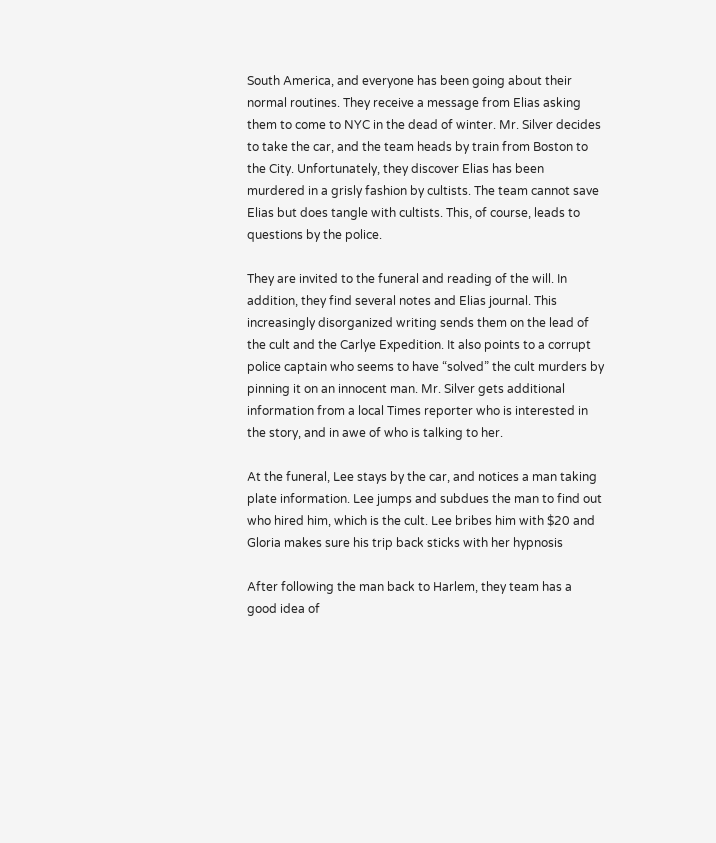South America, and everyone has been going about their normal routines. They receive a message from Elias asking them to come to NYC in the dead of winter. Mr. Silver decides to take the car, and the team heads by train from Boston to the City. Unfortunately, they discover Elias has been murdered in a grisly fashion by cultists. The team cannot save Elias but does tangle with cultists. This, of course, leads to questions by the police.

They are invited to the funeral and reading of the will. In addition, they find several notes and Elias journal. This increasingly disorganized writing sends them on the lead of the cult and the Carlye Expedition. It also points to a corrupt police captain who seems to have “solved” the cult murders by pinning it on an innocent man. Mr. Silver gets additional information from a local Times reporter who is interested in the story, and in awe of who is talking to her.

At the funeral, Lee stays by the car, and notices a man taking plate information. Lee jumps and subdues the man to find out who hired him, which is the cult. Lee bribes him with $20 and Gloria makes sure his trip back sticks with her hypnosis

After following the man back to Harlem, they team has a good idea of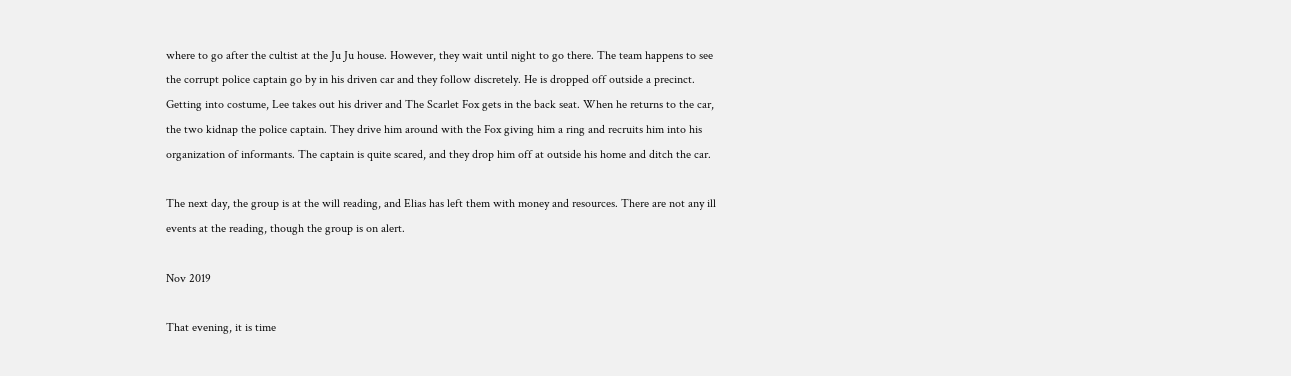where to go after the cultist at the Ju Ju house. However, they wait until night to go there. The team happens to see the corrupt police captain go by in his driven car and they follow discretely. He is dropped off outside a precinct. Getting into costume, Lee takes out his driver and The Scarlet Fox gets in the back seat. When he returns to the car, the two kidnap the police captain. They drive him around with the Fox giving him a ring and recruits him into his organization of informants. The captain is quite scared, and they drop him off at outside his home and ditch the car.

The next day, the group is at the will reading, and Elias has left them with money and resources. There are not any ill events at the reading, though the group is on alert.

Nov 2019

That evening, it is time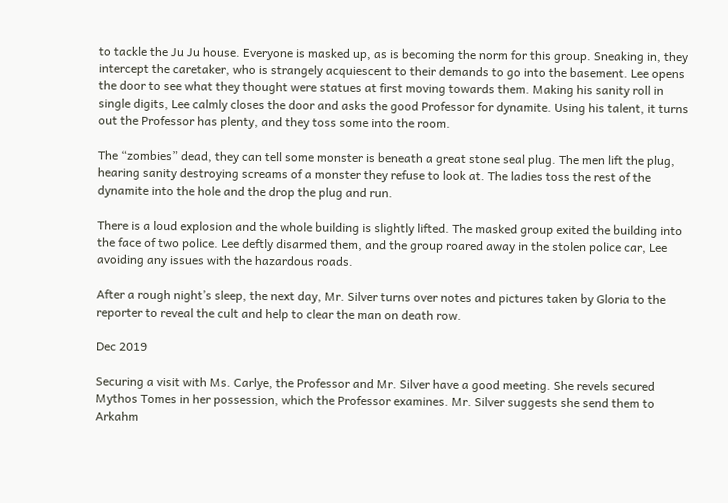to tackle the Ju Ju house. Everyone is masked up, as is becoming the norm for this group. Sneaking in, they intercept the caretaker, who is strangely acquiescent to their demands to go into the basement. Lee opens the door to see what they thought were statues at first moving towards them. Making his sanity roll in single digits, Lee calmly closes the door and asks the good Professor for dynamite. Using his talent, it turns out the Professor has plenty, and they toss some into the room.

The “zombies” dead, they can tell some monster is beneath a great stone seal plug. The men lift the plug, hearing sanity destroying screams of a monster they refuse to look at. The ladies toss the rest of the dynamite into the hole and the drop the plug and run.

There is a loud explosion and the whole building is slightly lifted. The masked group exited the building into the face of two police. Lee deftly disarmed them, and the group roared away in the stolen police car, Lee avoiding any issues with the hazardous roads.

After a rough night’s sleep, the next day, Mr. Silver turns over notes and pictures taken by Gloria to the reporter to reveal the cult and help to clear the man on death row.

Dec 2019

Securing a visit with Ms. Carlye, the Professor and Mr. Silver have a good meeting. She revels secured Mythos Tomes in her possession, which the Professor examines. Mr. Silver suggests she send them to Arkahm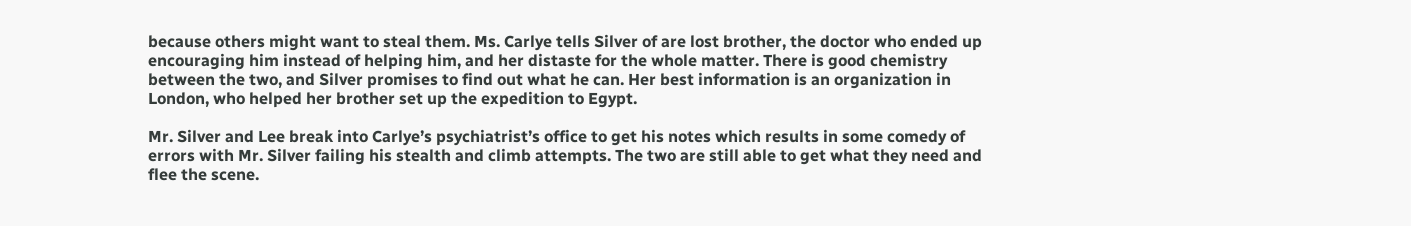because others might want to steal them. Ms. Carlye tells Silver of are lost brother, the doctor who ended up encouraging him instead of helping him, and her distaste for the whole matter. There is good chemistry between the two, and Silver promises to find out what he can. Her best information is an organization in London, who helped her brother set up the expedition to Egypt.

Mr. Silver and Lee break into Carlye’s psychiatrist’s office to get his notes which results in some comedy of errors with Mr. Silver failing his stealth and climb attempts. The two are still able to get what they need and flee the scene.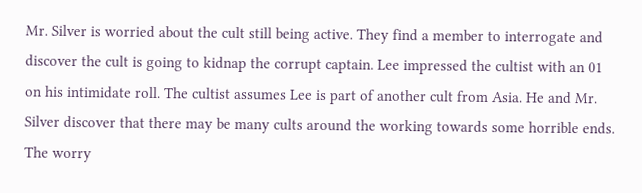Mr. Silver is worried about the cult still being active. They find a member to interrogate and discover the cult is going to kidnap the corrupt captain. Lee impressed the cultist with an 01 on his intimidate roll. The cultist assumes Lee is part of another cult from Asia. He and Mr. Silver discover that there may be many cults around the working towards some horrible ends. The worry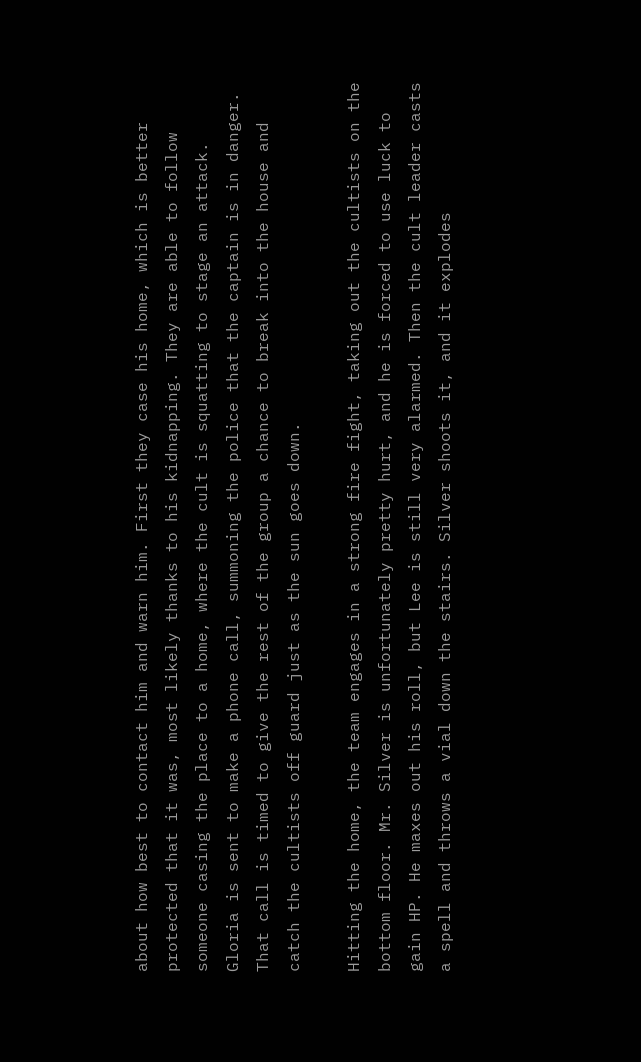about how best to contact him and warn him. First they case his home, which is better protected that it was, most likely thanks to his kidnapping. They are able to follow someone casing the place to a home, where the cult is squatting to stage an attack. Gloria is sent to make a phone call, summoning the police that the captain is in danger. That call is timed to give the rest of the group a chance to break into the house and catch the cultists off guard just as the sun goes down.

Hitting the home, the team engages in a strong fire fight, taking out the cultists on the bottom floor. Mr. Silver is unfortunately pretty hurt, and he is forced to use luck to gain HP. He maxes out his roll, but Lee is still very alarmed. Then the cult leader casts a spell and throws a vial down the stairs. Silver shoots it, and it explodes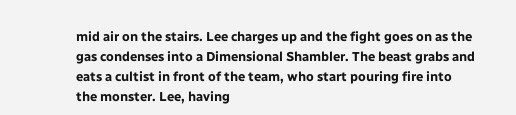mid air on the stairs. Lee charges up and the fight goes on as the gas condenses into a Dimensional Shambler. The beast grabs and eats a cultist in front of the team, who start pouring fire into the monster. Lee, having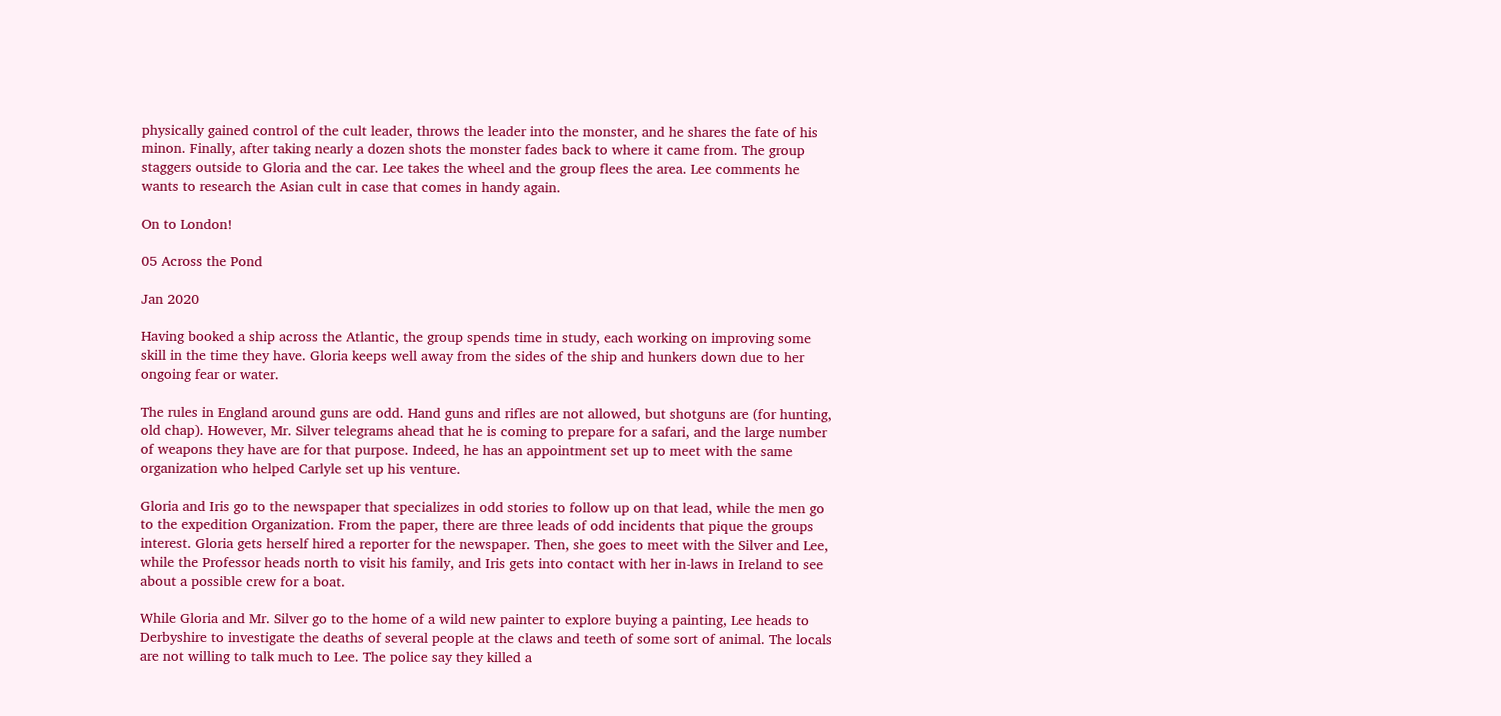physically gained control of the cult leader, throws the leader into the monster, and he shares the fate of his minon. Finally, after taking nearly a dozen shots the monster fades back to where it came from. The group staggers outside to Gloria and the car. Lee takes the wheel and the group flees the area. Lee comments he wants to research the Asian cult in case that comes in handy again.

On to London!

05 Across the Pond

Jan 2020

Having booked a ship across the Atlantic, the group spends time in study, each working on improving some skill in the time they have. Gloria keeps well away from the sides of the ship and hunkers down due to her ongoing fear or water.

The rules in England around guns are odd. Hand guns and rifles are not allowed, but shotguns are (for hunting, old chap). However, Mr. Silver telegrams ahead that he is coming to prepare for a safari, and the large number of weapons they have are for that purpose. Indeed, he has an appointment set up to meet with the same organization who helped Carlyle set up his venture.

Gloria and Iris go to the newspaper that specializes in odd stories to follow up on that lead, while the men go to the expedition Organization. From the paper, there are three leads of odd incidents that pique the groups interest. Gloria gets herself hired a reporter for the newspaper. Then, she goes to meet with the Silver and Lee, while the Professor heads north to visit his family, and Iris gets into contact with her in-laws in Ireland to see about a possible crew for a boat.

While Gloria and Mr. Silver go to the home of a wild new painter to explore buying a painting, Lee heads to Derbyshire to investigate the deaths of several people at the claws and teeth of some sort of animal. The locals are not willing to talk much to Lee. The police say they killed a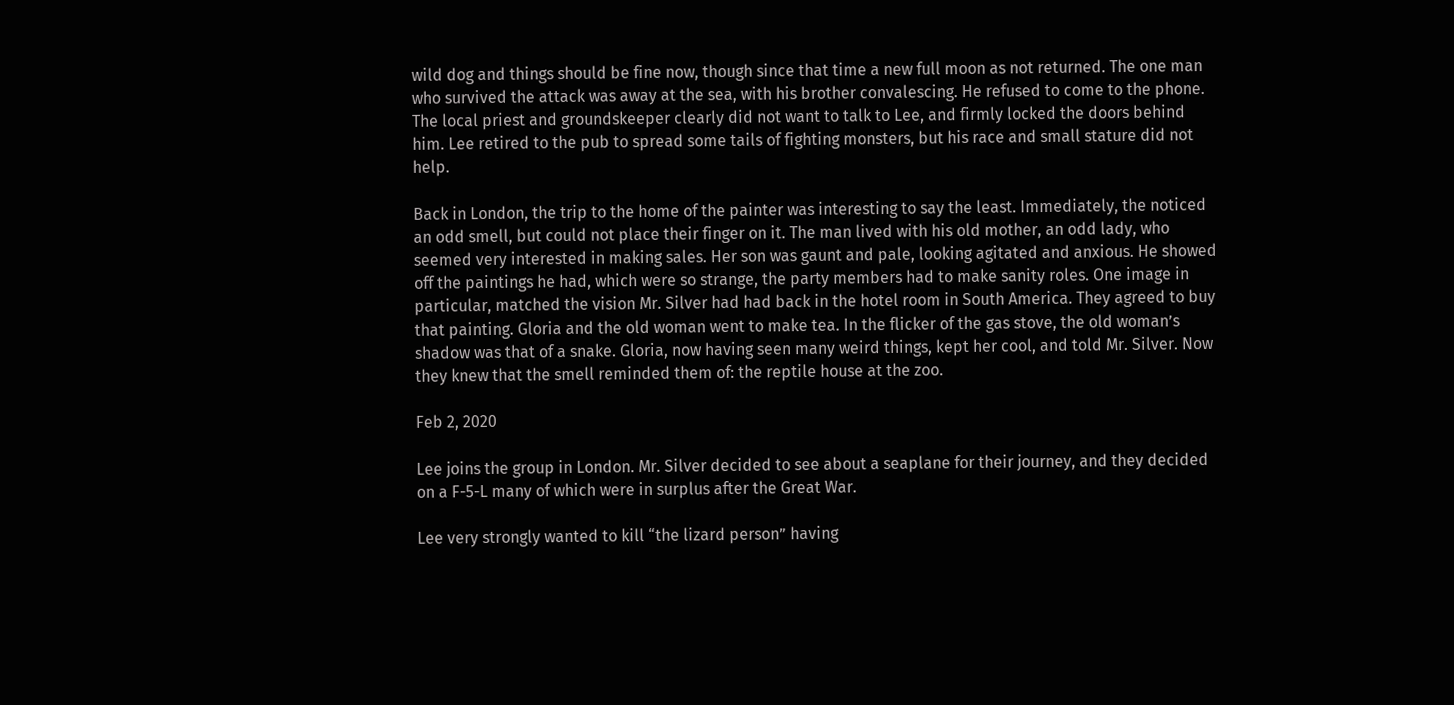wild dog and things should be fine now, though since that time a new full moon as not returned. The one man who survived the attack was away at the sea, with his brother convalescing. He refused to come to the phone. The local priest and groundskeeper clearly did not want to talk to Lee, and firmly locked the doors behind him. Lee retired to the pub to spread some tails of fighting monsters, but his race and small stature did not help.

Back in London, the trip to the home of the painter was interesting to say the least. Immediately, the noticed an odd smell, but could not place their finger on it. The man lived with his old mother, an odd lady, who seemed very interested in making sales. Her son was gaunt and pale, looking agitated and anxious. He showed off the paintings he had, which were so strange, the party members had to make sanity roles. One image in particular, matched the vision Mr. Silver had had back in the hotel room in South America. They agreed to buy that painting. Gloria and the old woman went to make tea. In the flicker of the gas stove, the old woman’s shadow was that of a snake. Gloria, now having seen many weird things, kept her cool, and told Mr. Silver. Now they knew that the smell reminded them of: the reptile house at the zoo.

Feb 2, 2020

Lee joins the group in London. Mr. Silver decided to see about a seaplane for their journey, and they decided on a F-5-L many of which were in surplus after the Great War.

Lee very strongly wanted to kill “the lizard person” having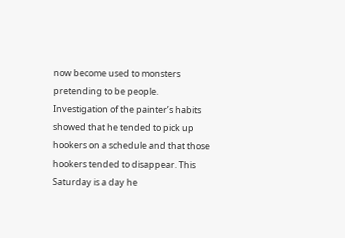now become used to monsters pretending to be people. Investigation of the painter’s habits showed that he tended to pick up hookers on a schedule and that those hookers tended to disappear. This Saturday is a day he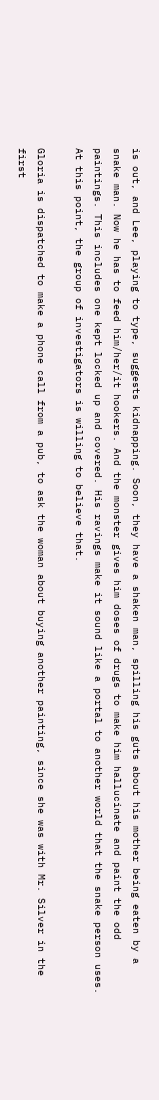is out, and Lee, playing to type, suggests kidnapping. Soon, they have a shaken man, spilling his guts about his mother being eaten by a snake man. Now he has to feed him/her/it hookers. And the monster gives him doses of drugs to make him hallucinate and paint the odd paintings. This includes one kept locked up and covered. His ravings make it sound like a portal to another world that the snake person uses. At this point, the group of investigators is willing to believe that.

Gloria is dispatched to make a phone call from a pub, to ask the woman about buying another painting, since she was with Mr. Silver in the first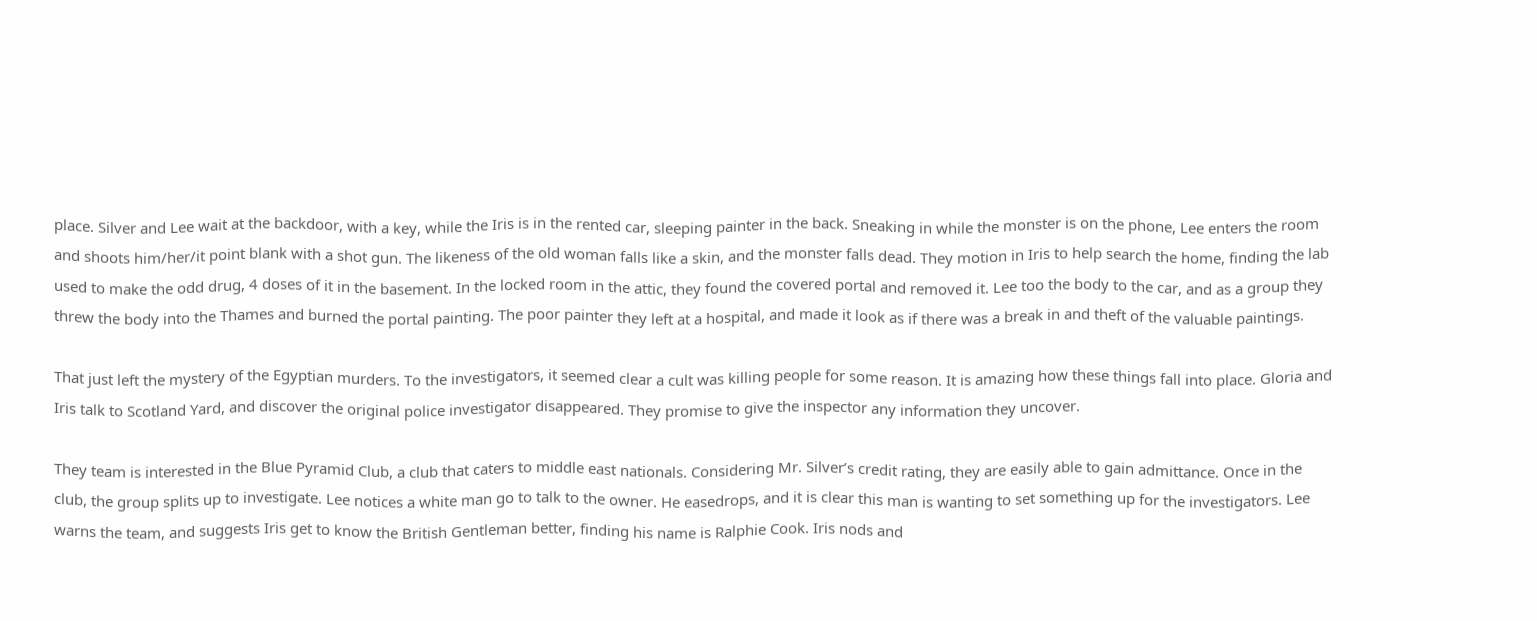place. Silver and Lee wait at the backdoor, with a key, while the Iris is in the rented car, sleeping painter in the back. Sneaking in while the monster is on the phone, Lee enters the room and shoots him/her/it point blank with a shot gun. The likeness of the old woman falls like a skin, and the monster falls dead. They motion in Iris to help search the home, finding the lab used to make the odd drug, 4 doses of it in the basement. In the locked room in the attic, they found the covered portal and removed it. Lee too the body to the car, and as a group they threw the body into the Thames and burned the portal painting. The poor painter they left at a hospital, and made it look as if there was a break in and theft of the valuable paintings.

That just left the mystery of the Egyptian murders. To the investigators, it seemed clear a cult was killing people for some reason. It is amazing how these things fall into place. Gloria and Iris talk to Scotland Yard, and discover the original police investigator disappeared. They promise to give the inspector any information they uncover.

They team is interested in the Blue Pyramid Club, a club that caters to middle east nationals. Considering Mr. Silver’s credit rating, they are easily able to gain admittance. Once in the club, the group splits up to investigate. Lee notices a white man go to talk to the owner. He easedrops, and it is clear this man is wanting to set something up for the investigators. Lee warns the team, and suggests Iris get to know the British Gentleman better, finding his name is Ralphie Cook. Iris nods and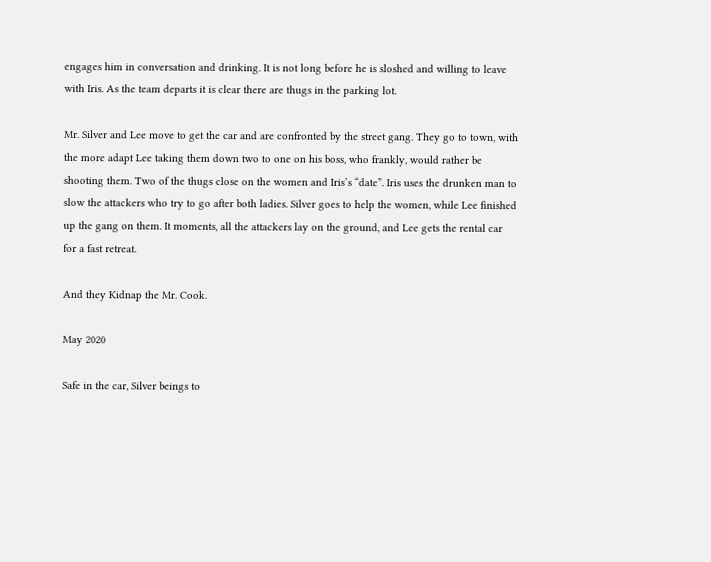engages him in conversation and drinking. It is not long before he is sloshed and willing to leave with Iris. As the team departs it is clear there are thugs in the parking lot.

Mr. Silver and Lee move to get the car and are confronted by the street gang. They go to town, with the more adapt Lee taking them down two to one on his boss, who frankly, would rather be shooting them. Two of the thugs close on the women and Iris’s “date”. Iris uses the drunken man to slow the attackers who try to go after both ladies. Silver goes to help the women, while Lee finished up the gang on them. It moments, all the attackers lay on the ground, and Lee gets the rental car for a fast retreat.

And they Kidnap the Mr. Cook.

May 2020

Safe in the car, Silver beings to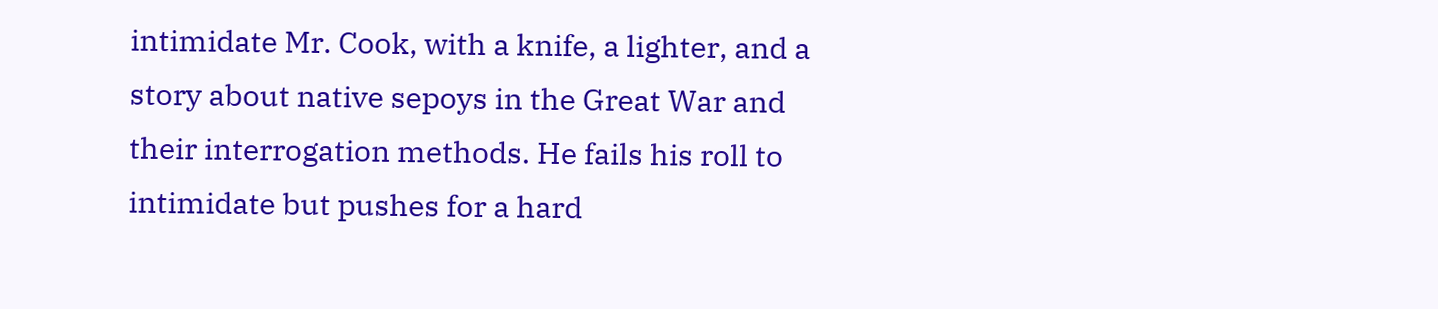intimidate Mr. Cook, with a knife, a lighter, and a story about native sepoys in the Great War and their interrogation methods. He fails his roll to intimidate but pushes for a hard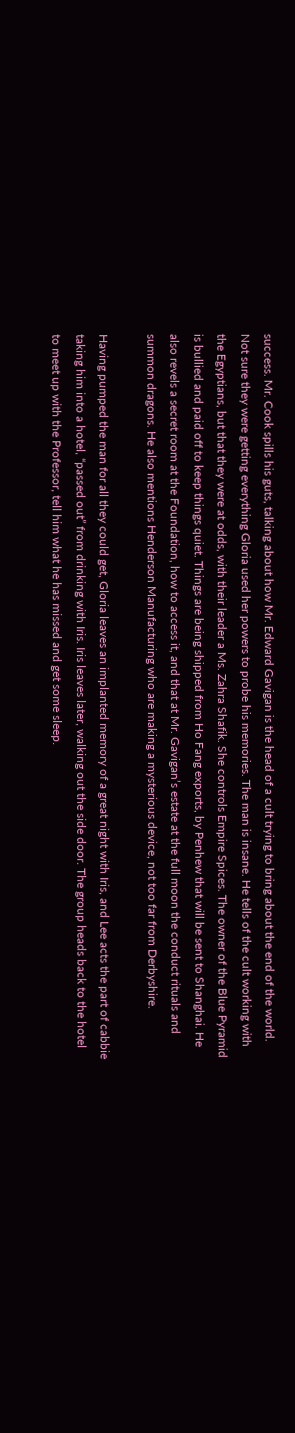success. Mr. Cook spills his guts, talking about how Mr. Edward Gavigan is the head of a cult trying to bring about the end of the world. Not sure they were getting everything Gloria used her powers to probe his memories. The man is insane. He tells of the cult working with the Egyptians, but that they were at odds, with their leader a Ms. Zahra Shafik. She controls Empire Spices. The owner of the Blue Pyramid is bullied and paid off to keep things quiet. Things are being shipped from Ho Fang exports, by Penhew that will be sent to Shanghai. He also revels a secret room at the Foundation, how to access it, and that at Mr. Gavigan’s estate at the full moon the conduct rituals and summon dragons. He also mentions Henderson Manufacturing who are making a mysterious device, not too far from Derbyshire.

Having pumped the man for all they could get, Gloria leaves an implanted memory of a great night with Iris, and Lee acts the part of cabbie taking him into a hotel, “passed out” from drinking with Iris. Iris leaves later, walking out the side door. The group heads back to the hotel to meet up with the Professor, tell him what he has missed and get some sleep.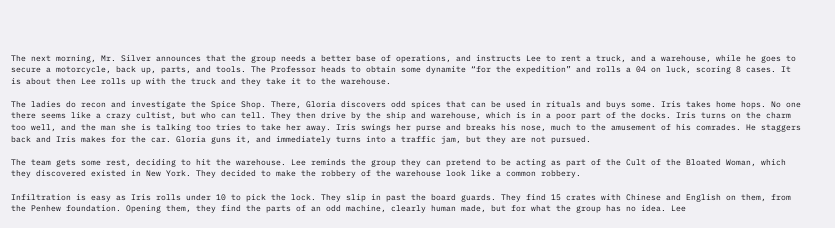The next morning, Mr. Silver announces that the group needs a better base of operations, and instructs Lee to rent a truck, and a warehouse, while he goes to secure a motorcycle, back up, parts, and tools. The Professor heads to obtain some dynamite “for the expedition” and rolls a 04 on luck, scoring 8 cases. It is about then Lee rolls up with the truck and they take it to the warehouse.

The ladies do recon and investigate the Spice Shop. There, Gloria discovers odd spices that can be used in rituals and buys some. Iris takes home hops. No one there seems like a crazy cultist, but who can tell. They then drive by the ship and warehouse, which is in a poor part of the docks. Iris turns on the charm too well, and the man she is talking too tries to take her away. Iris swings her purse and breaks his nose, much to the amusement of his comrades. He staggers back and Iris makes for the car. Gloria guns it, and immediately turns into a traffic jam, but they are not pursued.

The team gets some rest, deciding to hit the warehouse. Lee reminds the group they can pretend to be acting as part of the Cult of the Bloated Woman, which they discovered existed in New York. They decided to make the robbery of the warehouse look like a common robbery.

Infiltration is easy as Iris rolls under 10 to pick the lock. They slip in past the board guards. They find 15 crates with Chinese and English on them, from the Penhew foundation. Opening them, they find the parts of an odd machine, clearly human made, but for what the group has no idea. Lee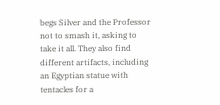begs Silver and the Professor not to smash it, asking to take it all. They also find different artifacts, including an Egyptian statue with tentacles for a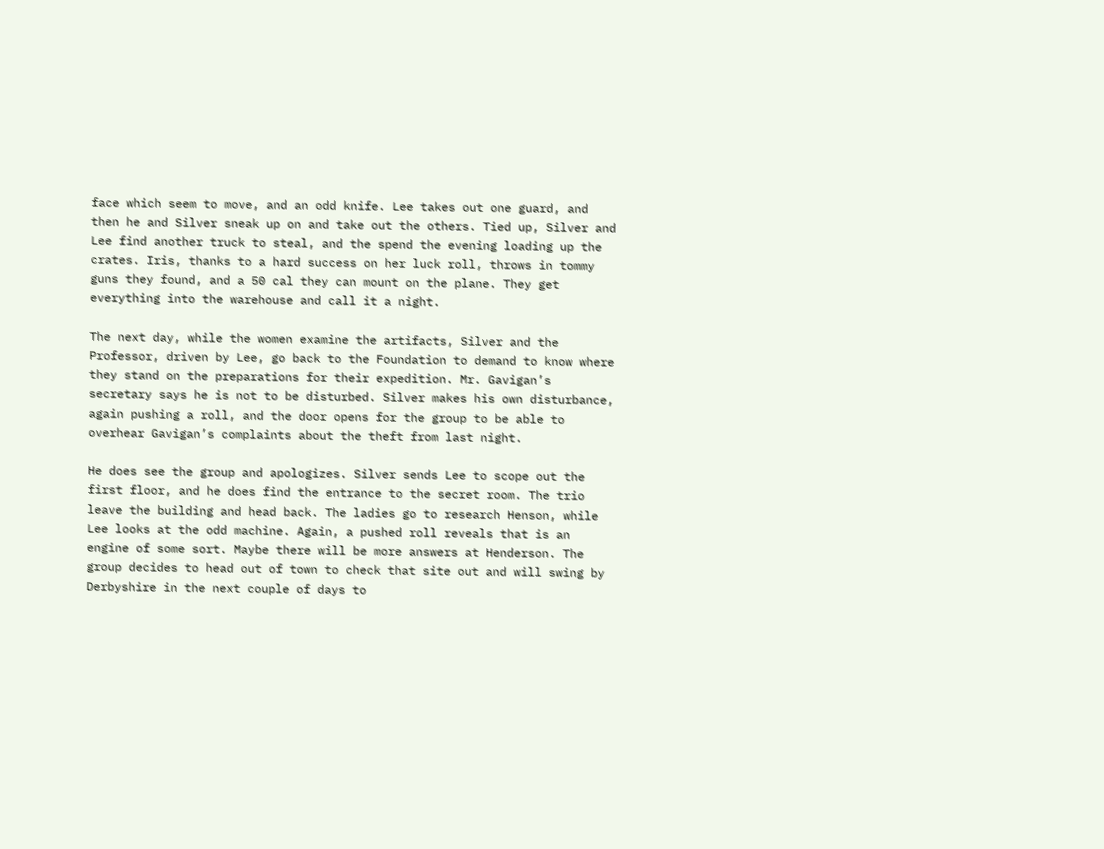face which seem to move, and an odd knife. Lee takes out one guard, and then he and Silver sneak up on and take out the others. Tied up, Silver and Lee find another truck to steal, and the spend the evening loading up the crates. Iris, thanks to a hard success on her luck roll, throws in tommy guns they found, and a 50 cal they can mount on the plane. They get everything into the warehouse and call it a night.

The next day, while the women examine the artifacts, Silver and the Professor, driven by Lee, go back to the Foundation to demand to know where they stand on the preparations for their expedition. Mr. Gavigan’s secretary says he is not to be disturbed. Silver makes his own disturbance, again pushing a roll, and the door opens for the group to be able to overhear Gavigan’s complaints about the theft from last night.

He does see the group and apologizes. Silver sends Lee to scope out the first floor, and he does find the entrance to the secret room. The trio leave the building and head back. The ladies go to research Henson, while Lee looks at the odd machine. Again, a pushed roll reveals that is an engine of some sort. Maybe there will be more answers at Henderson. The group decides to head out of town to check that site out and will swing by Derbyshire in the next couple of days to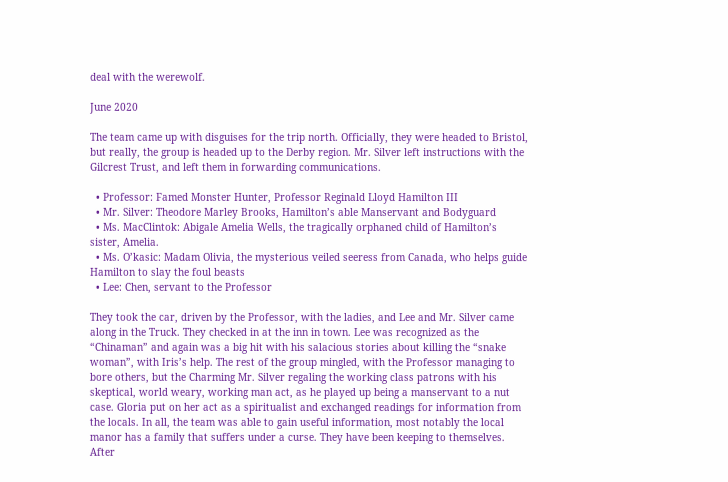deal with the werewolf.

June 2020

The team came up with disguises for the trip north. Officially, they were headed to Bristol, but really, the group is headed up to the Derby region. Mr. Silver left instructions with the Gilcrest Trust, and left them in forwarding communications.

  • Professor: Famed Monster Hunter, Professor Reginald Lloyd Hamilton III
  • Mr. Silver: Theodore Marley Brooks, Hamilton’s able Manservant and Bodyguard
  • Ms. MacClintok: Abigale Amelia Wells, the tragically orphaned child of Hamilton’s sister, Amelia.
  • Ms. O’kasic: Madam Olivia, the mysterious veiled seeress from Canada, who helps guide Hamilton to slay the foul beasts
  • Lee: Chen, servant to the Professor

They took the car, driven by the Professor, with the ladies, and Lee and Mr. Silver came along in the Truck. They checked in at the inn in town. Lee was recognized as the “Chinaman” and again was a big hit with his salacious stories about killing the “snake woman”, with Iris’s help. The rest of the group mingled, with the Professor managing to bore others, but the Charming Mr. Silver regaling the working class patrons with his skeptical, world weary, working man act, as he played up being a manservant to a nut case. Gloria put on her act as a spiritualist and exchanged readings for information from the locals. In all, the team was able to gain useful information, most notably the local manor has a family that suffers under a curse. They have been keeping to themselves. After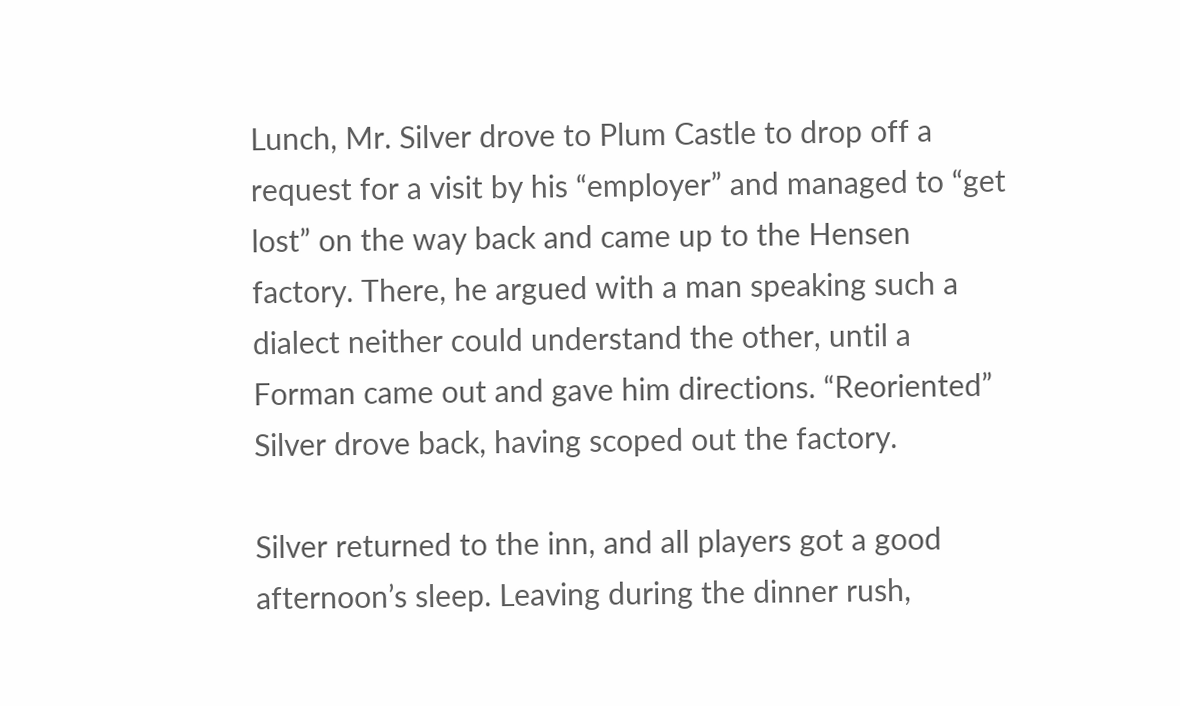Lunch, Mr. Silver drove to Plum Castle to drop off a request for a visit by his “employer” and managed to “get lost” on the way back and came up to the Hensen factory. There, he argued with a man speaking such a dialect neither could understand the other, until a Forman came out and gave him directions. “Reoriented” Silver drove back, having scoped out the factory.

Silver returned to the inn, and all players got a good afternoon’s sleep. Leaving during the dinner rush,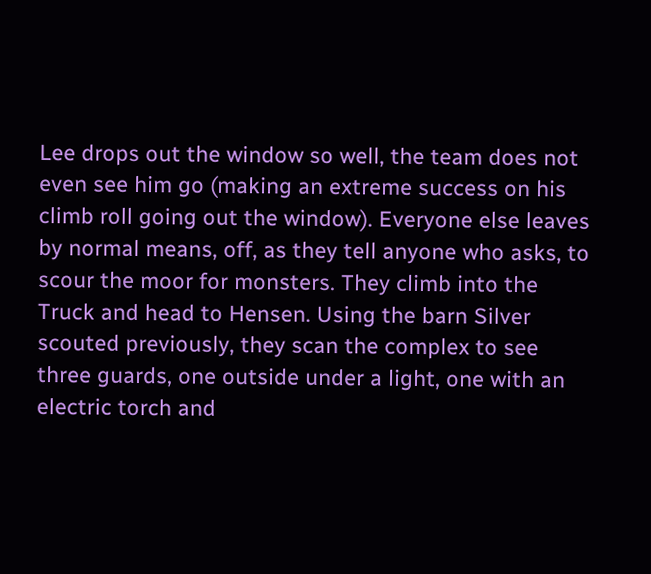Lee drops out the window so well, the team does not even see him go (making an extreme success on his climb roll going out the window). Everyone else leaves by normal means, off, as they tell anyone who asks, to scour the moor for monsters. They climb into the Truck and head to Hensen. Using the barn Silver scouted previously, they scan the complex to see three guards, one outside under a light, one with an electric torch and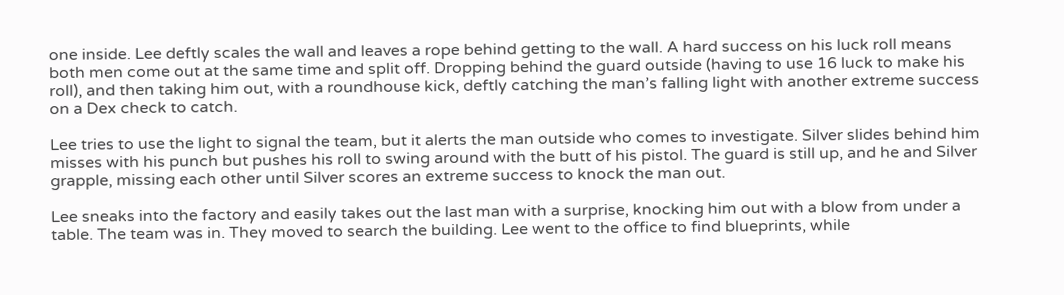one inside. Lee deftly scales the wall and leaves a rope behind getting to the wall. A hard success on his luck roll means both men come out at the same time and split off. Dropping behind the guard outside (having to use 16 luck to make his roll), and then taking him out, with a roundhouse kick, deftly catching the man’s falling light with another extreme success on a Dex check to catch.

Lee tries to use the light to signal the team, but it alerts the man outside who comes to investigate. Silver slides behind him misses with his punch but pushes his roll to swing around with the butt of his pistol. The guard is still up, and he and Silver grapple, missing each other until Silver scores an extreme success to knock the man out.

Lee sneaks into the factory and easily takes out the last man with a surprise, knocking him out with a blow from under a table. The team was in. They moved to search the building. Lee went to the office to find blueprints, while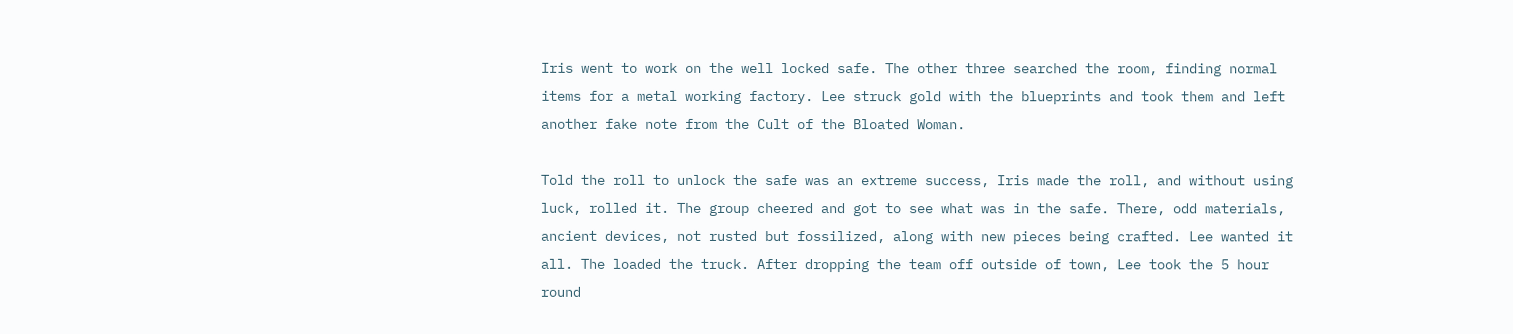Iris went to work on the well locked safe. The other three searched the room, finding normal items for a metal working factory. Lee struck gold with the blueprints and took them and left another fake note from the Cult of the Bloated Woman.

Told the roll to unlock the safe was an extreme success, Iris made the roll, and without using luck, rolled it. The group cheered and got to see what was in the safe. There, odd materials, ancient devices, not rusted but fossilized, along with new pieces being crafted. Lee wanted it all. The loaded the truck. After dropping the team off outside of town, Lee took the 5 hour round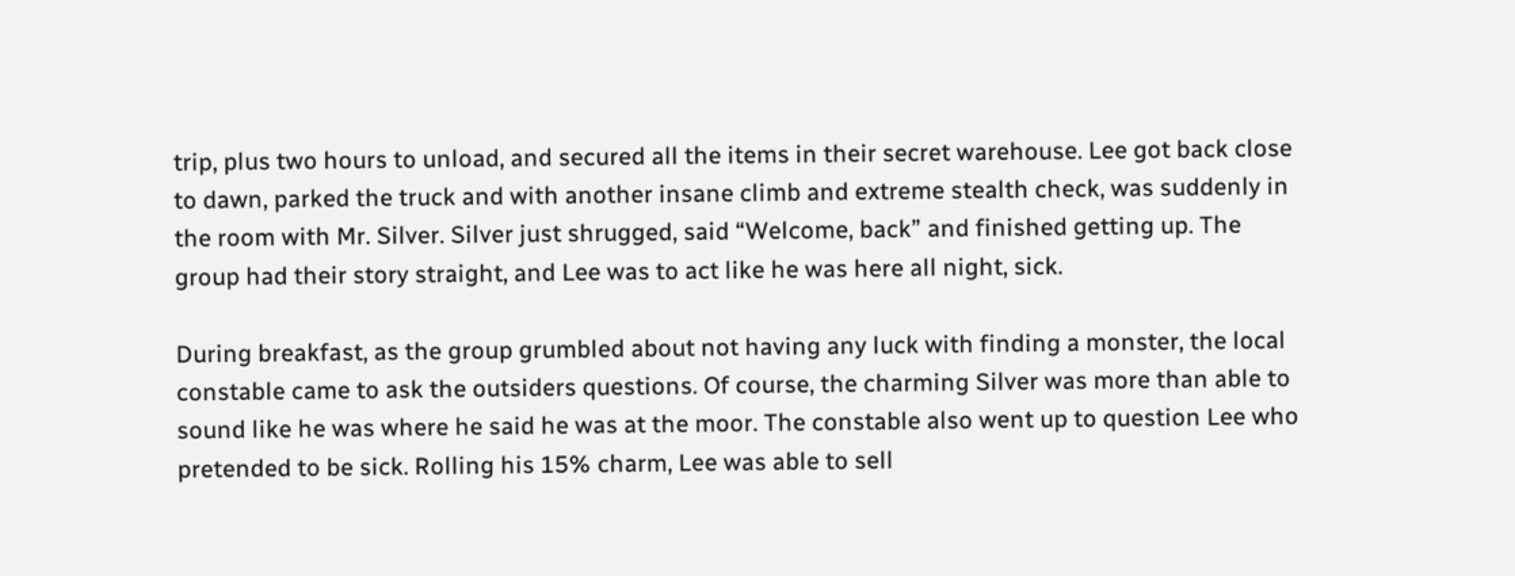trip, plus two hours to unload, and secured all the items in their secret warehouse. Lee got back close to dawn, parked the truck and with another insane climb and extreme stealth check, was suddenly in the room with Mr. Silver. Silver just shrugged, said “Welcome, back” and finished getting up. The group had their story straight, and Lee was to act like he was here all night, sick.

During breakfast, as the group grumbled about not having any luck with finding a monster, the local constable came to ask the outsiders questions. Of course, the charming Silver was more than able to sound like he was where he said he was at the moor. The constable also went up to question Lee who pretended to be sick. Rolling his 15% charm, Lee was able to sell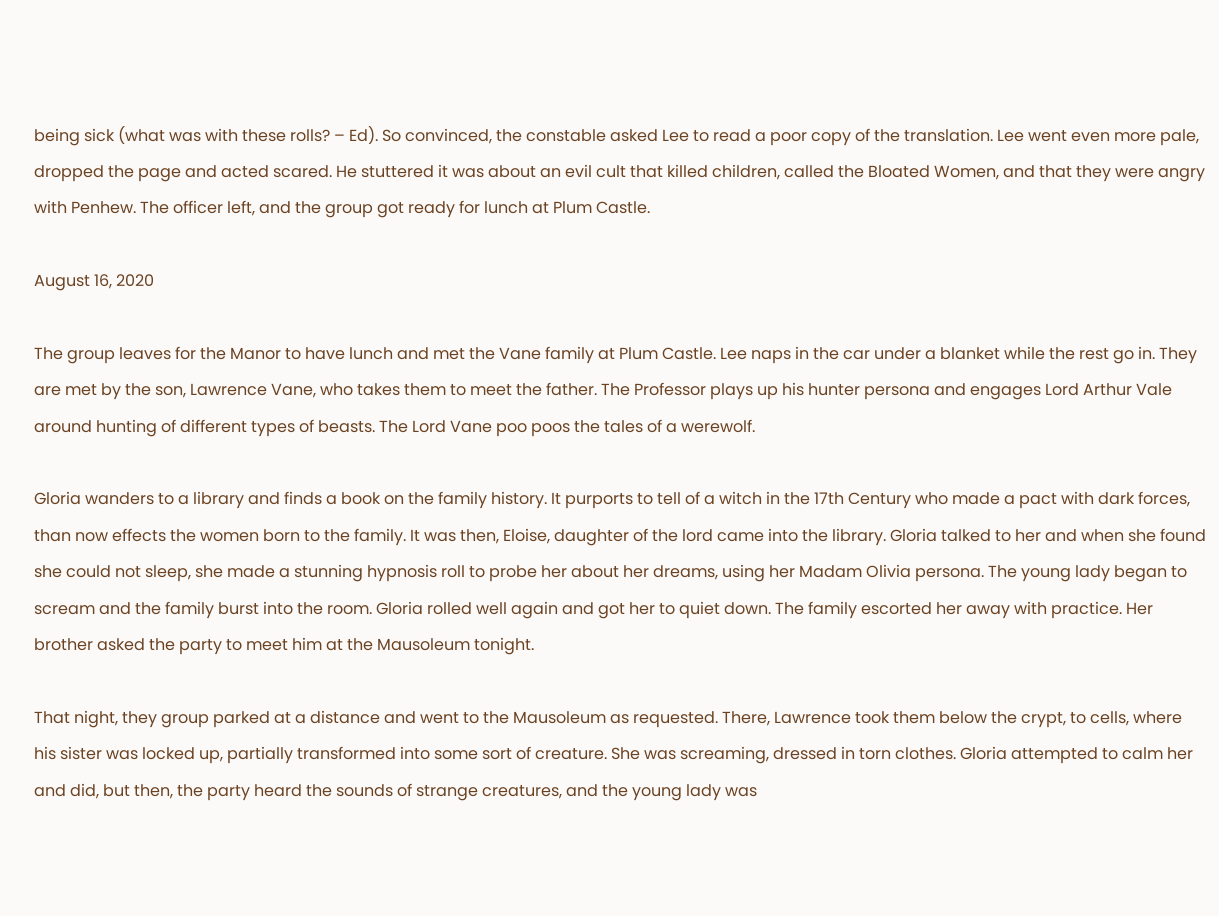being sick (what was with these rolls? – Ed). So convinced, the constable asked Lee to read a poor copy of the translation. Lee went even more pale, dropped the page and acted scared. He stuttered it was about an evil cult that killed children, called the Bloated Women, and that they were angry with Penhew. The officer left, and the group got ready for lunch at Plum Castle.

August 16, 2020

The group leaves for the Manor to have lunch and met the Vane family at Plum Castle. Lee naps in the car under a blanket while the rest go in. They are met by the son, Lawrence Vane, who takes them to meet the father. The Professor plays up his hunter persona and engages Lord Arthur Vale around hunting of different types of beasts. The Lord Vane poo poos the tales of a werewolf.

Gloria wanders to a library and finds a book on the family history. It purports to tell of a witch in the 17th Century who made a pact with dark forces, than now effects the women born to the family. It was then, Eloise, daughter of the lord came into the library. Gloria talked to her and when she found she could not sleep, she made a stunning hypnosis roll to probe her about her dreams, using her Madam Olivia persona. The young lady began to scream and the family burst into the room. Gloria rolled well again and got her to quiet down. The family escorted her away with practice. Her brother asked the party to meet him at the Mausoleum tonight.

That night, they group parked at a distance and went to the Mausoleum as requested. There, Lawrence took them below the crypt, to cells, where his sister was locked up, partially transformed into some sort of creature. She was screaming, dressed in torn clothes. Gloria attempted to calm her and did, but then, the party heard the sounds of strange creatures, and the young lady was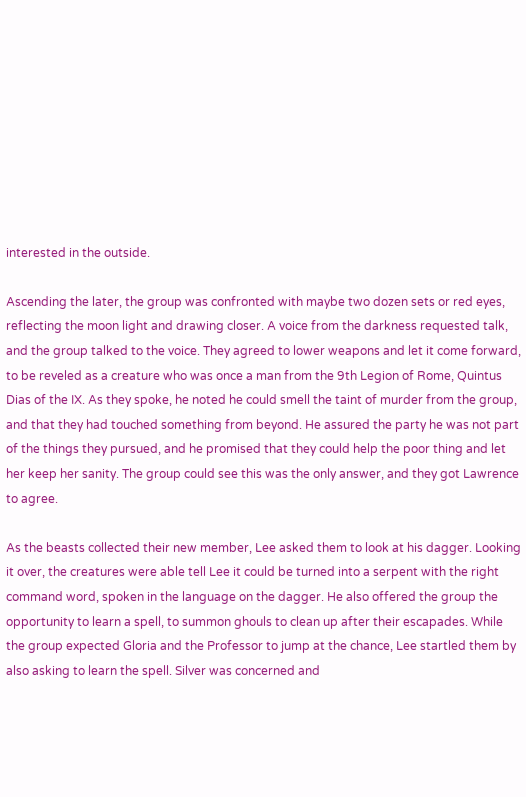interested in the outside.

Ascending the later, the group was confronted with maybe two dozen sets or red eyes, reflecting the moon light and drawing closer. A voice from the darkness requested talk, and the group talked to the voice. They agreed to lower weapons and let it come forward, to be reveled as a creature who was once a man from the 9th Legion of Rome, Quintus Dias of the IX. As they spoke, he noted he could smell the taint of murder from the group, and that they had touched something from beyond. He assured the party he was not part of the things they pursued, and he promised that they could help the poor thing and let her keep her sanity. The group could see this was the only answer, and they got Lawrence to agree.

As the beasts collected their new member, Lee asked them to look at his dagger. Looking it over, the creatures were able tell Lee it could be turned into a serpent with the right command word, spoken in the language on the dagger. He also offered the group the opportunity to learn a spell, to summon ghouls to clean up after their escapades. While the group expected Gloria and the Professor to jump at the chance, Lee startled them by also asking to learn the spell. Silver was concerned and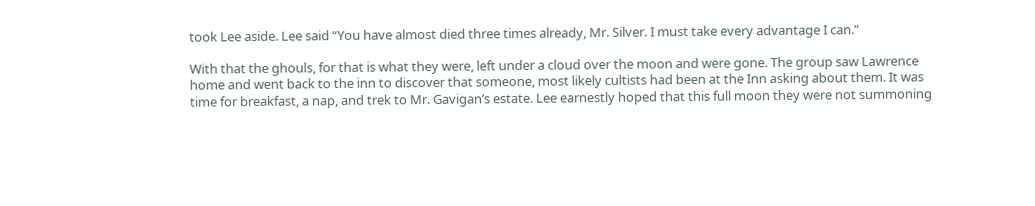took Lee aside. Lee said “You have almost died three times already, Mr. Silver. I must take every advantage I can.”

With that the ghouls, for that is what they were, left under a cloud over the moon and were gone. The group saw Lawrence home and went back to the inn to discover that someone, most likely cultists had been at the Inn asking about them. It was time for breakfast, a nap, and trek to Mr. Gavigan’s estate. Lee earnestly hoped that this full moon they were not summoning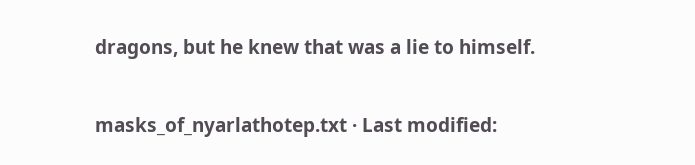dragons, but he knew that was a lie to himself.

masks_of_nyarlathotep.txt · Last modified: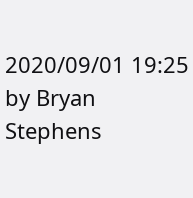2020/09/01 19:25 by Bryan Stephens